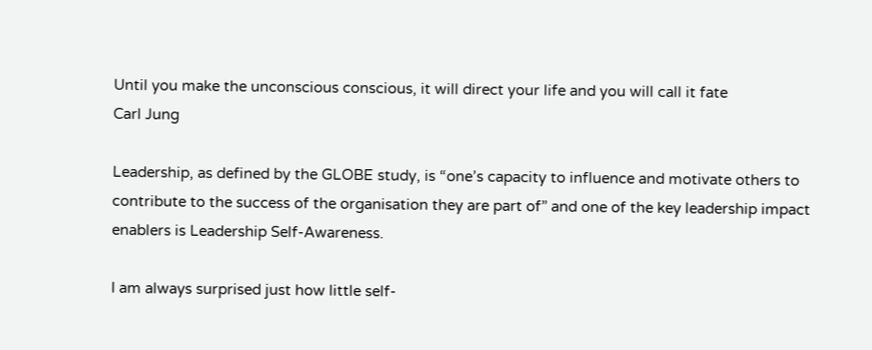Until you make the unconscious conscious, it will direct your life and you will call it fate
Carl Jung

Leadership, as defined by the GLOBE study, is “one’s capacity to influence and motivate others to contribute to the success of the organisation they are part of” and one of the key leadership impact enablers is Leadership Self-Awareness.

I am always surprised just how little self-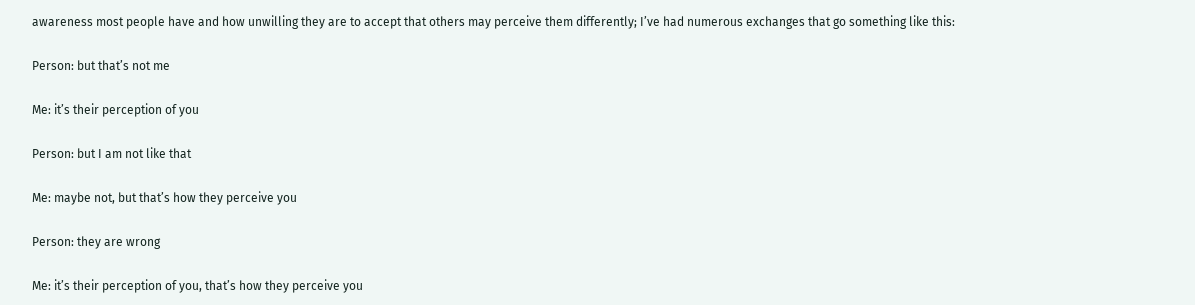awareness most people have and how unwilling they are to accept that others may perceive them differently; I’ve had numerous exchanges that go something like this:

Person: but that’s not me

Me: it’s their perception of you

Person: but I am not like that

Me: maybe not, but that’s how they perceive you

Person: they are wrong

Me: it’s their perception of you, that’s how they perceive you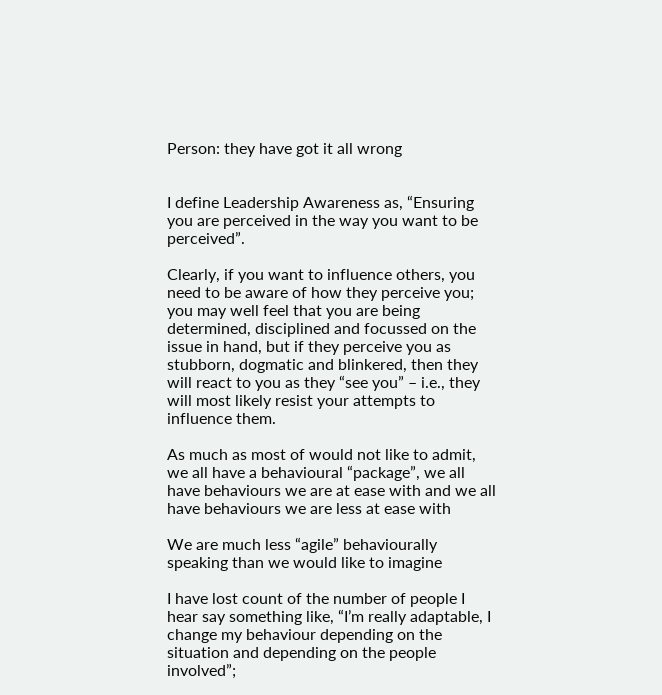Person: they have got it all wrong


I define Leadership Awareness as, “Ensuring you are perceived in the way you want to be perceived”.

Clearly, if you want to influence others, you need to be aware of how they perceive you; you may well feel that you are being determined, disciplined and focussed on the issue in hand, but if they perceive you as stubborn, dogmatic and blinkered, then they will react to you as they “see you” – i.e., they will most likely resist your attempts to influence them.

As much as most of would not like to admit, we all have a behavioural “package”, we all have behaviours we are at ease with and we all have behaviours we are less at ease with

We are much less “agile” behaviourally speaking than we would like to imagine

I have lost count of the number of people I hear say something like, “I’m really adaptable, I change my behaviour depending on the situation and depending on the people involved”;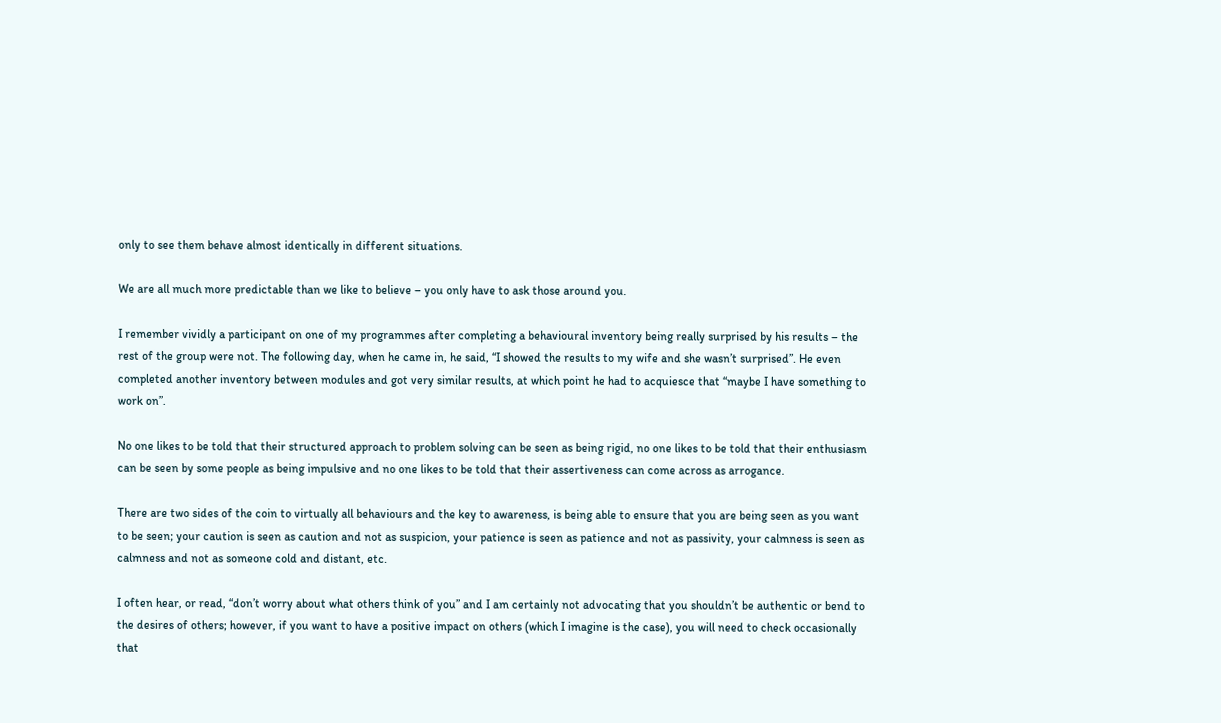only to see them behave almost identically in different situations.

We are all much more predictable than we like to believe – you only have to ask those around you.

I remember vividly a participant on one of my programmes after completing a behavioural inventory being really surprised by his results – the rest of the group were not. The following day, when he came in, he said, “I showed the results to my wife and she wasn’t surprised”. He even completed another inventory between modules and got very similar results, at which point he had to acquiesce that “maybe I have something to work on”.

No one likes to be told that their structured approach to problem solving can be seen as being rigid, no one likes to be told that their enthusiasm can be seen by some people as being impulsive and no one likes to be told that their assertiveness can come across as arrogance.

There are two sides of the coin to virtually all behaviours and the key to awareness, is being able to ensure that you are being seen as you want to be seen; your caution is seen as caution and not as suspicion, your patience is seen as patience and not as passivity, your calmness is seen as calmness and not as someone cold and distant, etc.

I often hear, or read, “don’t worry about what others think of you” and I am certainly not advocating that you shouldn’t be authentic or bend to the desires of others; however, if you want to have a positive impact on others (which I imagine is the case), you will need to check occasionally that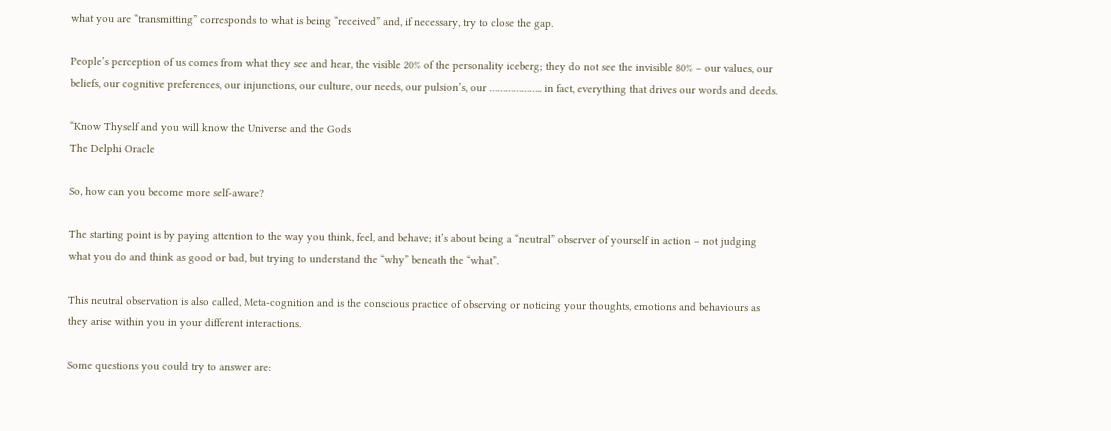what you are “transmitting” corresponds to what is being “received” and, if necessary, try to close the gap.

People’s perception of us comes from what they see and hear, the visible 20% of the personality iceberg; they do not see the invisible 80% – our values, our beliefs, our cognitive preferences, our injunctions, our culture, our needs, our pulsion’s, our ……………….. in fact, everything that drives our words and deeds.

“Know Thyself and you will know the Universe and the Gods
The Delphi Oracle

So, how can you become more self-aware?

The starting point is by paying attention to the way you think, feel, and behave; it’s about being a “neutral” observer of yourself in action – not judging what you do and think as good or bad, but trying to understand the “why” beneath the “what”.

This neutral observation is also called, Meta-cognition and is the conscious practice of observing or noticing your thoughts, emotions and behaviours as they arise within you in your different interactions.

Some questions you could try to answer are: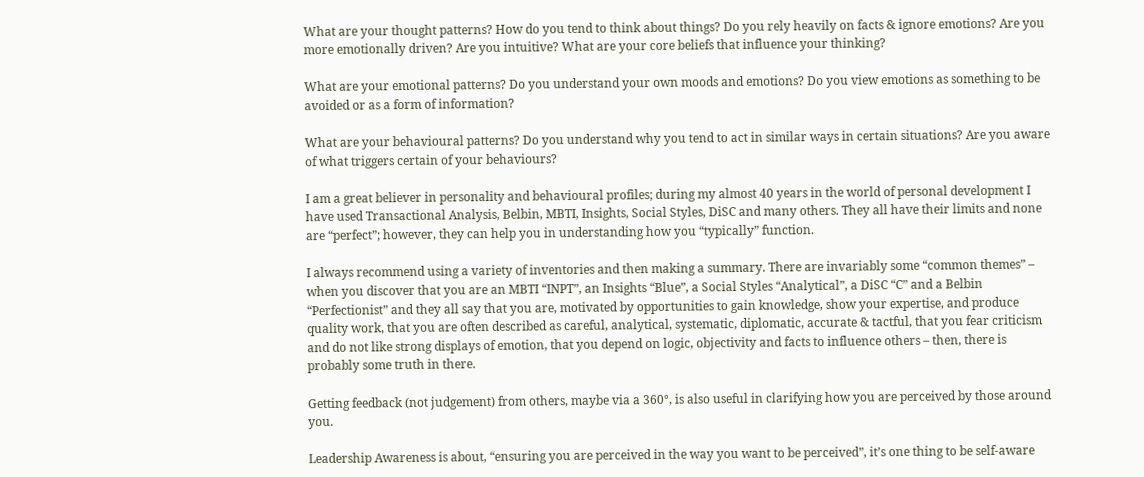What are your thought patterns? How do you tend to think about things? Do you rely heavily on facts & ignore emotions? Are you more emotionally driven? Are you intuitive? What are your core beliefs that influence your thinking?

What are your emotional patterns? Do you understand your own moods and emotions? Do you view emotions as something to be avoided or as a form of information?

What are your behavioural patterns? Do you understand why you tend to act in similar ways in certain situations? Are you aware of what triggers certain of your behaviours?

I am a great believer in personality and behavioural profiles; during my almost 40 years in the world of personal development I have used Transactional Analysis, Belbin, MBTI, Insights, Social Styles, DiSC and many others. They all have their limits and none are “perfect”; however, they can help you in understanding how you “typically” function.

I always recommend using a variety of inventories and then making a summary. There are invariably some “common themes” – when you discover that you are an MBTI “INPT”, an Insights “Blue”, a Social Styles “Analytical”, a DiSC “C” and a Belbin “Perfectionist” and they all say that you are, motivated by opportunities to gain knowledge, show your expertise, and produce quality work, that you are often described as careful, analytical, systematic, diplomatic, accurate & tactful, that you fear criticism and do not like strong displays of emotion, that you depend on logic, objectivity and facts to influence others – then, there is probably some truth in there.

Getting feedback (not judgement) from others, maybe via a 360°, is also useful in clarifying how you are perceived by those around you.

Leadership Awareness is about, “ensuring you are perceived in the way you want to be perceived”, it’s one thing to be self-aware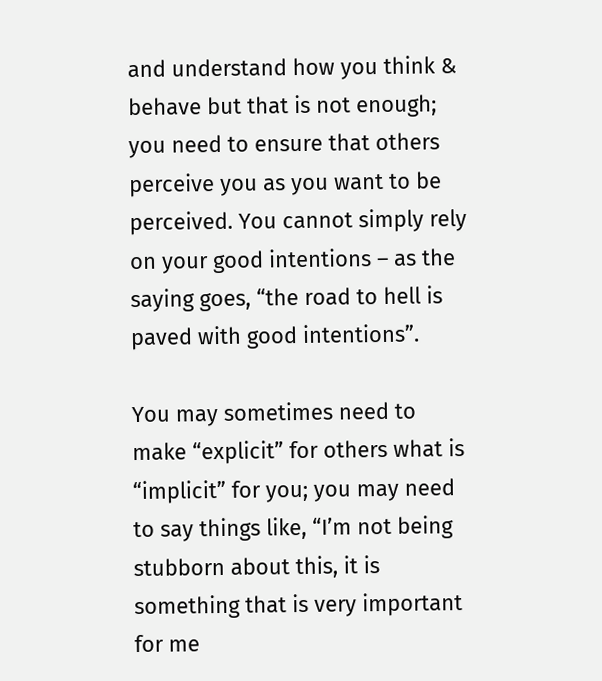and understand how you think & behave but that is not enough; you need to ensure that others perceive you as you want to be perceived. You cannot simply rely on your good intentions – as the saying goes, “the road to hell is paved with good intentions”.

You may sometimes need to make “explicit” for others what is “implicit” for you; you may need to say things like, “I’m not being stubborn about this, it is something that is very important for me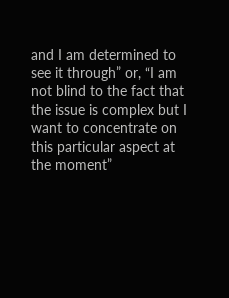and I am determined to see it through” or, “I am not blind to the fact that the issue is complex but I want to concentrate on this particular aspect at the moment”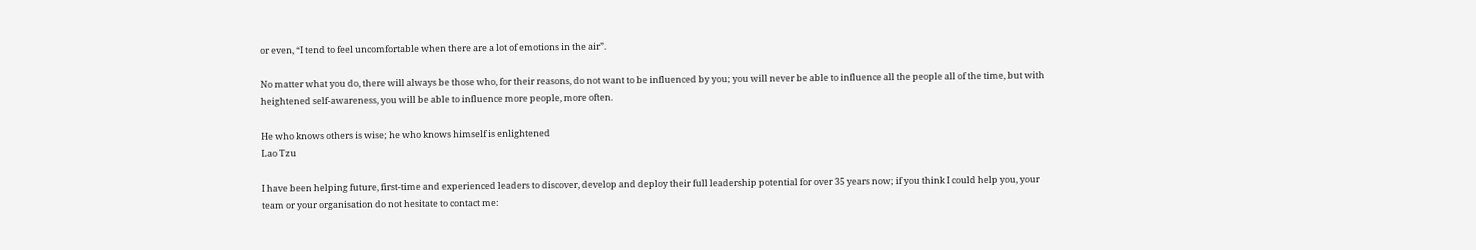or even, “I tend to feel uncomfortable when there are a lot of emotions in the air”.

No matter what you do, there will always be those who, for their reasons, do not want to be influenced by you; you will never be able to influence all the people all of the time, but with heightened self-awareness, you will be able to influence more people, more often.

He who knows others is wise; he who knows himself is enlightened
Lao Tzu

I have been helping future, first-time and experienced leaders to discover, develop and deploy their full leadership potential for over 35 years now; if you think I could help you, your team or your organisation do not hesitate to contact me: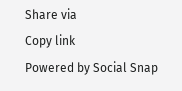Share via
Copy link
Powered by Social Snap